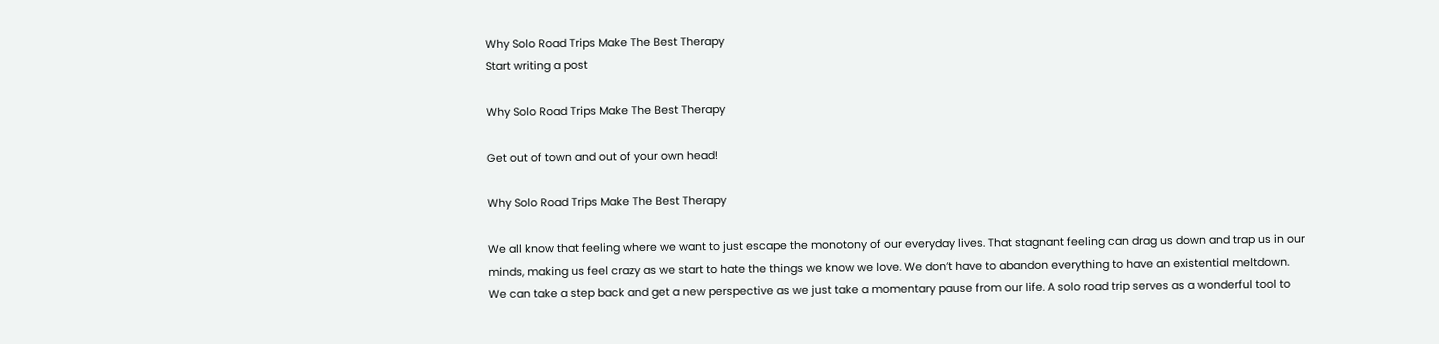Why Solo Road Trips Make The Best Therapy
Start writing a post

Why Solo Road Trips Make The Best Therapy

Get out of town and out of your own head!

Why Solo Road Trips Make The Best Therapy

We all know that feeling where we want to just escape the monotony of our everyday lives. That stagnant feeling can drag us down and trap us in our minds, making us feel crazy as we start to hate the things we know we love. We don’t have to abandon everything to have an existential meltdown. We can take a step back and get a new perspective as we just take a momentary pause from our life. A solo road trip serves as a wonderful tool to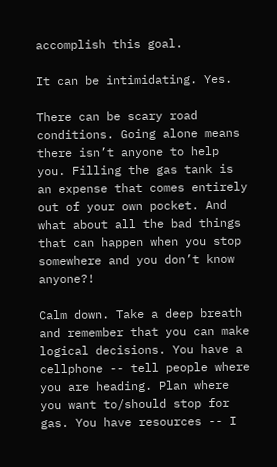accomplish this goal.

It can be intimidating. Yes.

There can be scary road conditions. Going alone means there isn’t anyone to help you. Filling the gas tank is an expense that comes entirely out of your own pocket. And what about all the bad things that can happen when you stop somewhere and you don’t know anyone?!

Calm down. Take a deep breath and remember that you can make logical decisions. You have a cellphone -- tell people where you are heading. Plan where you want to/should stop for gas. You have resources -- I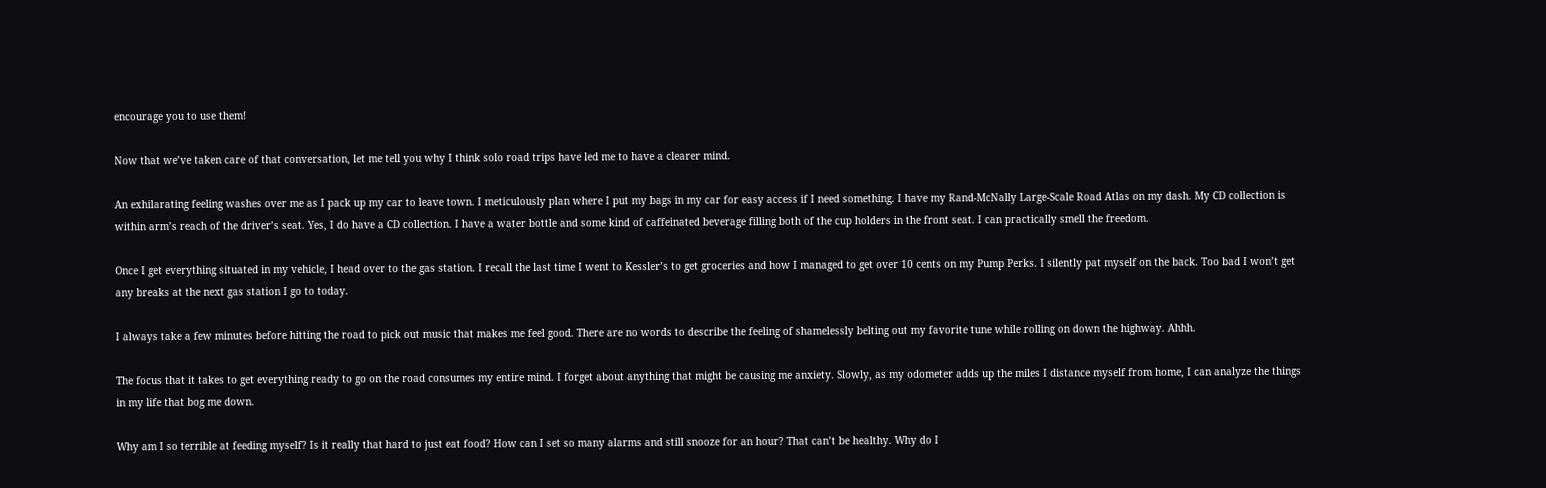encourage you to use them!

Now that we’ve taken care of that conversation, let me tell you why I think solo road trips have led me to have a clearer mind.

An exhilarating feeling washes over me as I pack up my car to leave town. I meticulously plan where I put my bags in my car for easy access if I need something. I have my Rand-McNally Large-Scale Road Atlas on my dash. My CD collection is within arm’s reach of the driver’s seat. Yes, I do have a CD collection. I have a water bottle and some kind of caffeinated beverage filling both of the cup holders in the front seat. I can practically smell the freedom.

Once I get everything situated in my vehicle, I head over to the gas station. I recall the last time I went to Kessler’s to get groceries and how I managed to get over 10 cents on my Pump Perks. I silently pat myself on the back. Too bad I won’t get any breaks at the next gas station I go to today.

I always take a few minutes before hitting the road to pick out music that makes me feel good. There are no words to describe the feeling of shamelessly belting out my favorite tune while rolling on down the highway. Ahhh.

The focus that it takes to get everything ready to go on the road consumes my entire mind. I forget about anything that might be causing me anxiety. Slowly, as my odometer adds up the miles I distance myself from home, I can analyze the things in my life that bog me down.

Why am I so terrible at feeding myself? Is it really that hard to just eat food? How can I set so many alarms and still snooze for an hour? That can’t be healthy. Why do I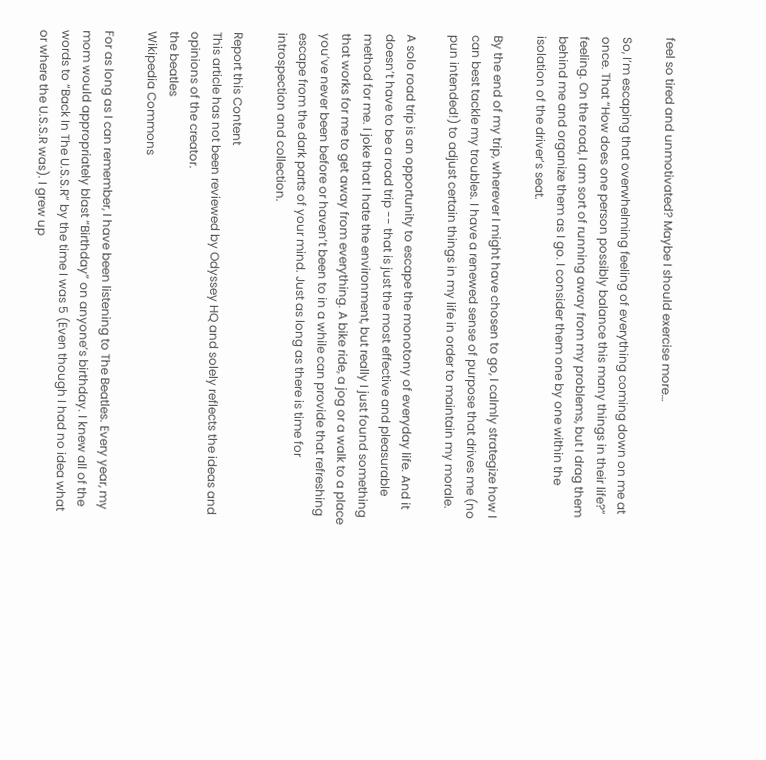feel so tired and unmotivated? Maybe I should exercise more…

So, I’m escaping that overwhelming feeling of everything coming down on me at once. That “How does one person possibly balance this many things in their life?” feeling. On the road, I am sort of running away from my problems, but I drag them behind me and organize them as I go. I consider them one by one within the isolation of the driver’s seat.

By the end of my trip, wherever I might have chosen to go, I calmly strategize how I can best tackle my troubles. I have a renewed sense of purpose that drives me (no pun intended!) to adjust certain things in my life in order to maintain my morale.

A solo road trip is an opportunity to escape the monotony of everyday life. And it doesn’t have to be a road trip -- that is just the most effective and pleasurable method for me. I joke that I hate the environment, but really I just found something that works for me to get away from everything. A bike ride, a jog or a walk to a place you’ve never been before or haven’t been to in a while can provide that refreshing escape from the dark parts of your mind. Just as long as there is time for introspection and collection.

Report this Content
This article has not been reviewed by Odyssey HQ and solely reflects the ideas and opinions of the creator.
the beatles
Wikipedia Commons

For as long as I can remember, I have been listening to The Beatles. Every year, my mom would appropriately blast “Birthday” on anyone’s birthday. I knew all of the words to “Back In The U.S.S.R” by the time I was 5 (Even though I had no idea what or where the U.S.S.R was). I grew up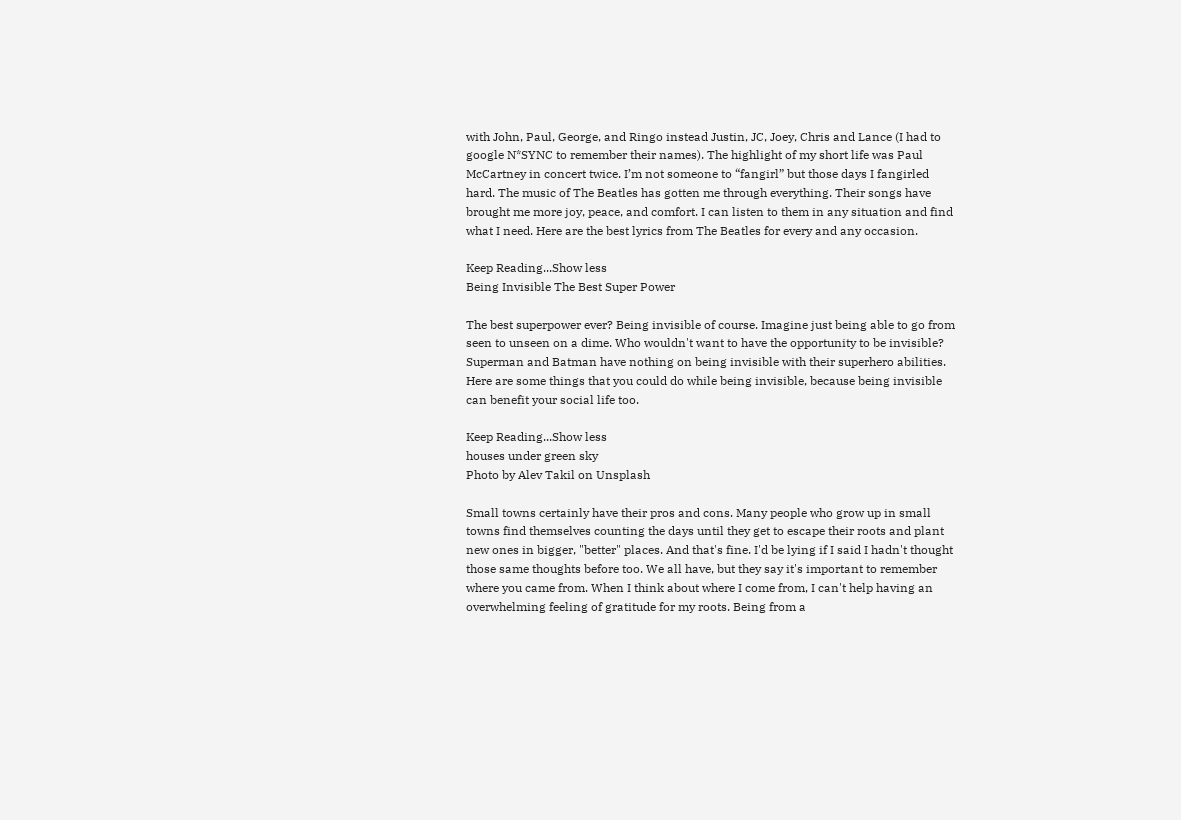with John, Paul, George, and Ringo instead Justin, JC, Joey, Chris and Lance (I had to google N*SYNC to remember their names). The highlight of my short life was Paul McCartney in concert twice. I’m not someone to “fangirl” but those days I fangirled hard. The music of The Beatles has gotten me through everything. Their songs have brought me more joy, peace, and comfort. I can listen to them in any situation and find what I need. Here are the best lyrics from The Beatles for every and any occasion.

Keep Reading...Show less
Being Invisible The Best Super Power

The best superpower ever? Being invisible of course. Imagine just being able to go from seen to unseen on a dime. Who wouldn't want to have the opportunity to be invisible? Superman and Batman have nothing on being invisible with their superhero abilities. Here are some things that you could do while being invisible, because being invisible can benefit your social life too.

Keep Reading...Show less
houses under green sky
Photo by Alev Takil on Unsplash

Small towns certainly have their pros and cons. Many people who grow up in small towns find themselves counting the days until they get to escape their roots and plant new ones in bigger, "better" places. And that's fine. I'd be lying if I said I hadn't thought those same thoughts before too. We all have, but they say it's important to remember where you came from. When I think about where I come from, I can't help having an overwhelming feeling of gratitude for my roots. Being from a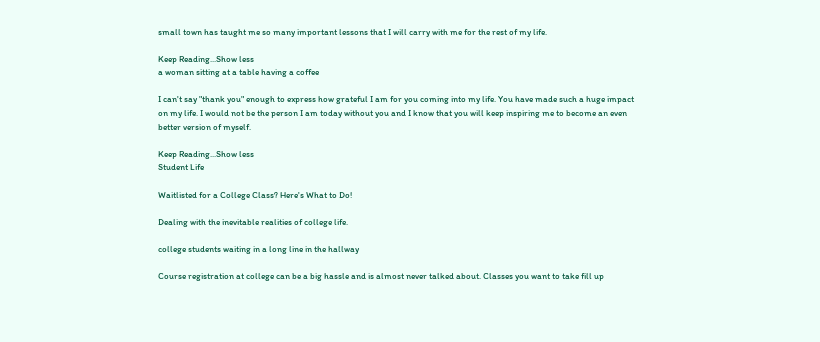small town has taught me so many important lessons that I will carry with me for the rest of my life.

Keep Reading...Show less
a woman sitting at a table having a coffee

I can't say "thank you" enough to express how grateful I am for you coming into my life. You have made such a huge impact on my life. I would not be the person I am today without you and I know that you will keep inspiring me to become an even better version of myself.

Keep Reading...Show less
Student Life

Waitlisted for a College Class? Here's What to Do!

Dealing with the inevitable realities of college life.

college students waiting in a long line in the hallway

Course registration at college can be a big hassle and is almost never talked about. Classes you want to take fill up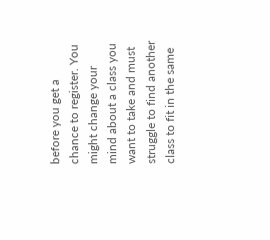before you get a chance to register. You might change your mind about a class you want to take and must struggle to find another class to fit in the same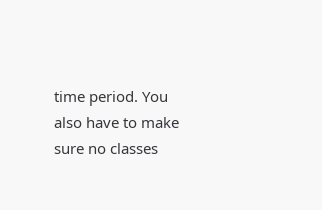time period. You also have to make sure no classes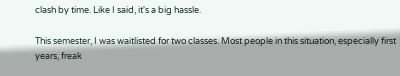clash by time. Like I said, it's a big hassle.

This semester, I was waitlisted for two classes. Most people in this situation, especially first years, freak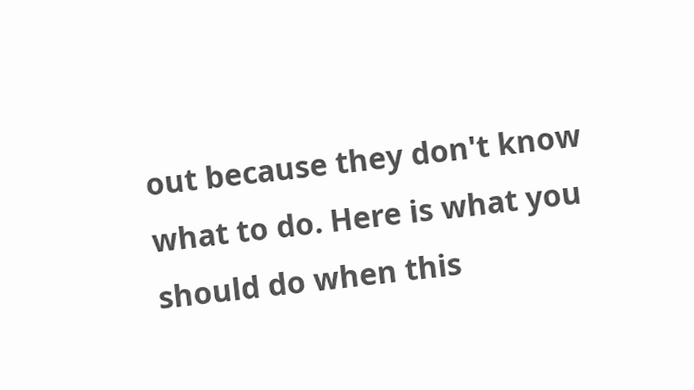out because they don't know what to do. Here is what you should do when this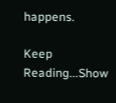happens.

Keep Reading...Show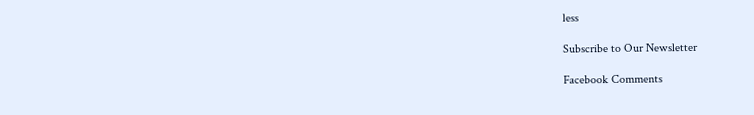less

Subscribe to Our Newsletter

Facebook Comments